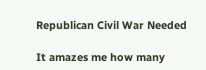Republican Civil War Needed

It amazes me how many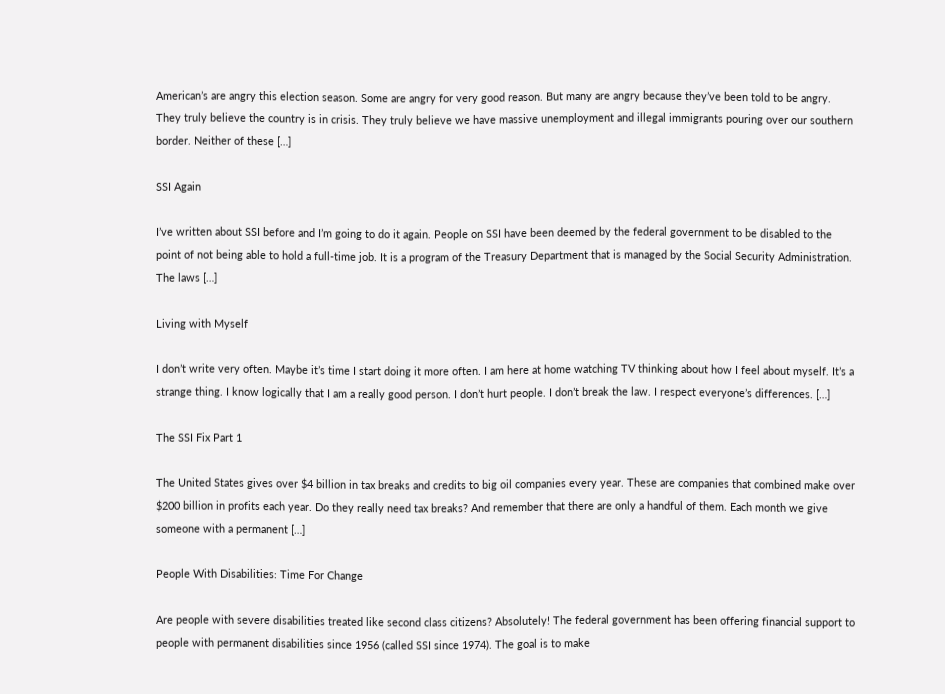American’s are angry this election season. Some are angry for very good reason. But many are angry because they’ve been told to be angry. They truly believe the country is in crisis. They truly believe we have massive unemployment and illegal immigrants pouring over our southern border. Neither of these […]

SSI Again

I’ve written about SSI before and I’m going to do it again. People on SSI have been deemed by the federal government to be disabled to the point of not being able to hold a full-time job. It is a program of the Treasury Department that is managed by the Social Security Administration. The laws […]

Living with Myself

I don’t write very often. Maybe it’s time I start doing it more often. I am here at home watching TV thinking about how I feel about myself. It’s a strange thing. I know logically that I am a really good person. I don’t hurt people. I don’t break the law. I respect everyone’s differences. […]

The SSI Fix Part 1

The United States gives over $4 billion in tax breaks and credits to big oil companies every year. These are companies that combined make over $200 billion in profits each year. Do they really need tax breaks? And remember that there are only a handful of them. Each month we give someone with a permanent […]

People With Disabilities: Time For Change

Are people with severe disabilities treated like second class citizens? Absolutely! The federal government has been offering financial support to people with permanent disabilities since 1956 (called SSI since 1974). The goal is to make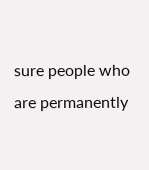sure people who are permanently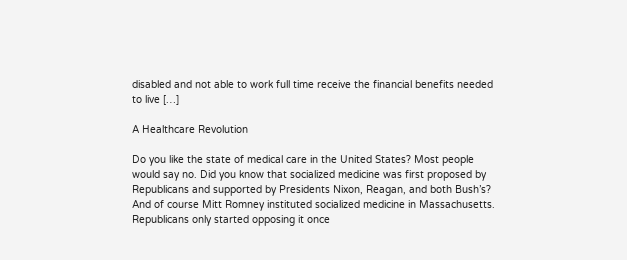disabled and not able to work full time receive the financial benefits needed to live […]

A Healthcare Revolution

Do you like the state of medical care in the United States? Most people would say no. Did you know that socialized medicine was first proposed by Republicans and supported by Presidents Nixon, Reagan, and both Bush’s? And of course Mitt Romney instituted socialized medicine in Massachusetts. Republicans only started opposing it once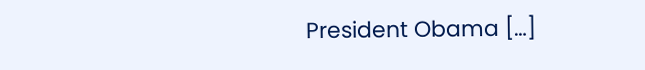President Obama […]